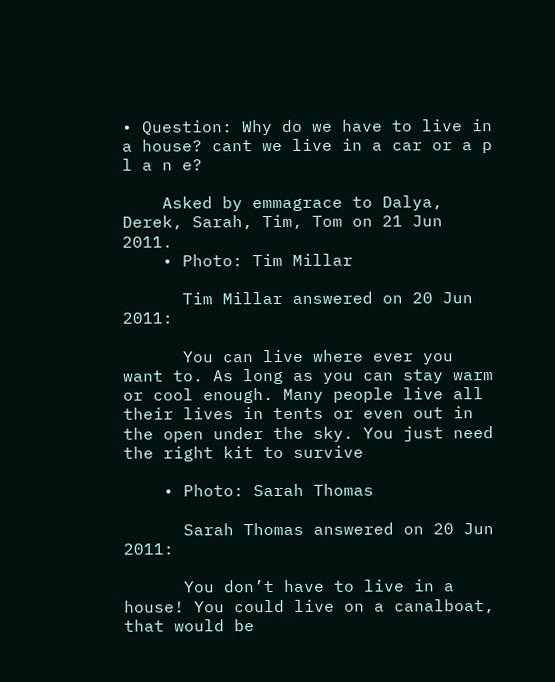• Question: Why do we have to live in a house? cant we live in a car or a p l a n e?

    Asked by emmagrace to Dalya, Derek, Sarah, Tim, Tom on 21 Jun 2011.
    • Photo: Tim Millar

      Tim Millar answered on 20 Jun 2011:

      You can live where ever you want to. As long as you can stay warm or cool enough. Many people live all their lives in tents or even out in the open under the sky. You just need the right kit to survive

    • Photo: Sarah Thomas

      Sarah Thomas answered on 20 Jun 2011:

      You don’t have to live in a house! You could live on a canalboat, that would be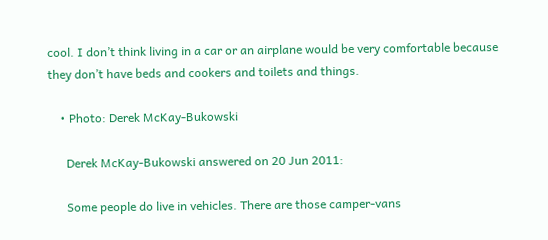cool. I don’t think living in a car or an airplane would be very comfortable because they don’t have beds and cookers and toilets and things.

    • Photo: Derek McKay-Bukowski

      Derek McKay-Bukowski answered on 20 Jun 2011:

      Some people do live in vehicles. There are those camper-vans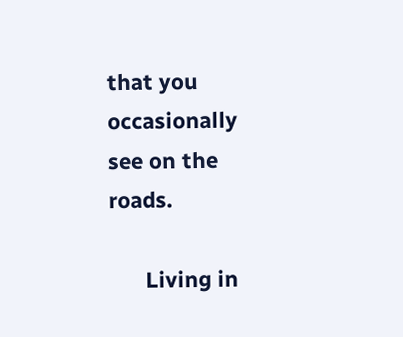that you occasionally see on the roads.

      Living in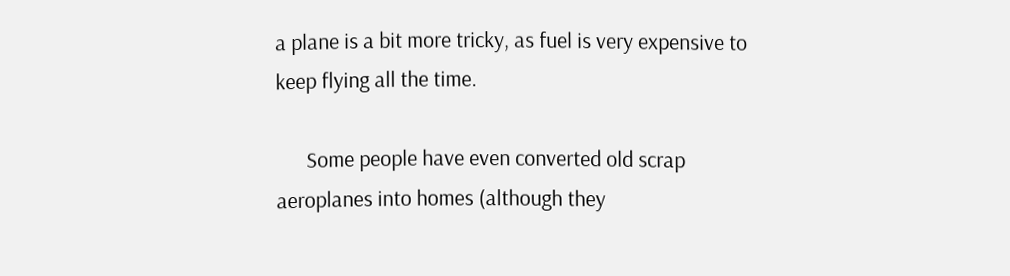a plane is a bit more tricky, as fuel is very expensive to keep flying all the time.

      Some people have even converted old scrap aeroplanes into homes (although they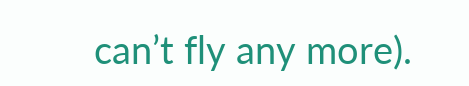can’t fly any more).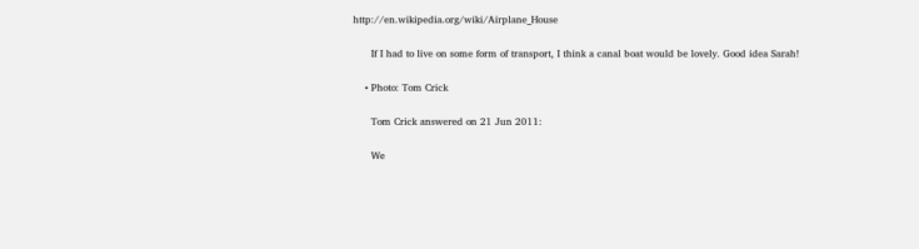http://en.wikipedia.org/wiki/Airplane_House

      If I had to live on some form of transport, I think a canal boat would be lovely. Good idea Sarah!

    • Photo: Tom Crick

      Tom Crick answered on 21 Jun 2011:

      We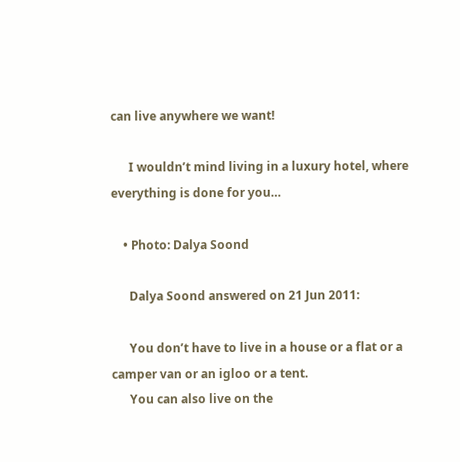can live anywhere we want!

      I wouldn’t mind living in a luxury hotel, where everything is done for you…

    • Photo: Dalya Soond

      Dalya Soond answered on 21 Jun 2011:

      You don’t have to live in a house or a flat or a camper van or an igloo or a tent.
      You can also live on the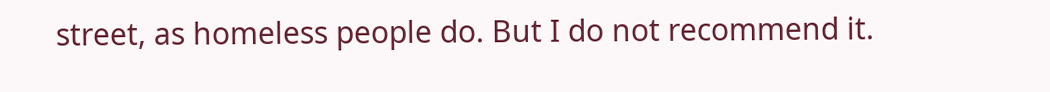street, as homeless people do. But I do not recommend it.